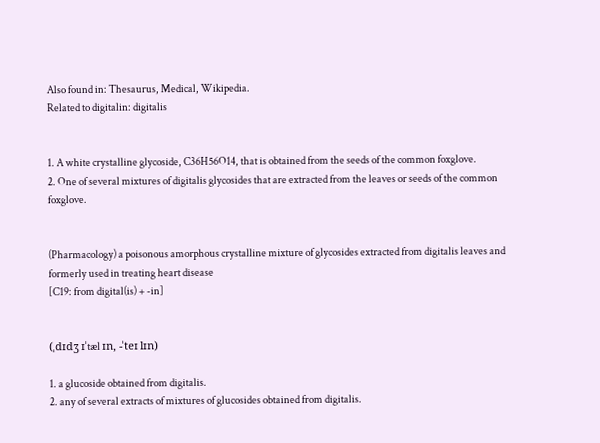Also found in: Thesaurus, Medical, Wikipedia.
Related to digitalin: digitalis


1. A white crystalline glycoside, C36H56O14, that is obtained from the seeds of the common foxglove.
2. One of several mixtures of digitalis glycosides that are extracted from the leaves or seeds of the common foxglove.


(Pharmacology) a poisonous amorphous crystalline mixture of glycosides extracted from digitalis leaves and formerly used in treating heart disease
[C19: from digital(is) + -in]


(ˌdɪdʒ ɪˈtæl ɪn, -ˈteɪ lɪn)

1. a glucoside obtained from digitalis.
2. any of several extracts of mixtures of glucosides obtained from digitalis.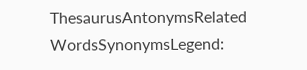ThesaurusAntonymsRelated WordsSynonymsLegend: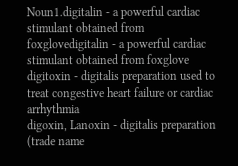Noun1.digitalin - a powerful cardiac stimulant obtained from foxglovedigitalin - a powerful cardiac stimulant obtained from foxglove
digitoxin - digitalis preparation used to treat congestive heart failure or cardiac arrhythmia
digoxin, Lanoxin - digitalis preparation (trade name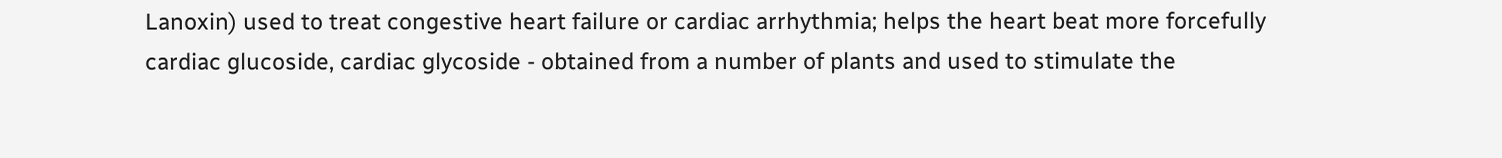Lanoxin) used to treat congestive heart failure or cardiac arrhythmia; helps the heart beat more forcefully
cardiac glucoside, cardiac glycoside - obtained from a number of plants and used to stimulate the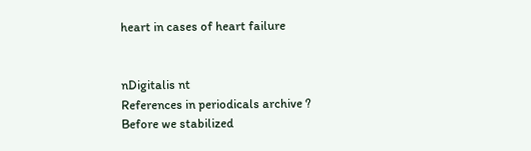heart in cases of heart failure


nDigitalis nt
References in periodicals archive ?
Before we stabilized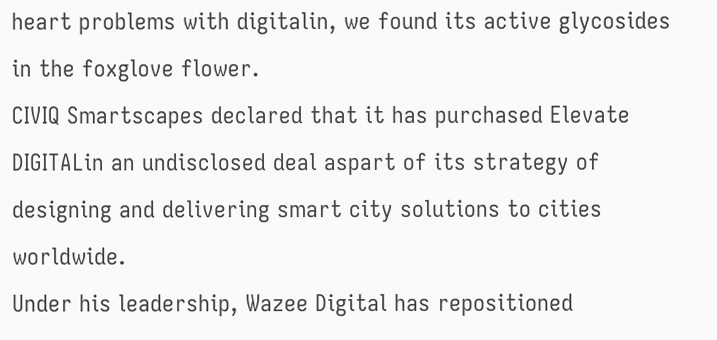heart problems with digitalin, we found its active glycosides in the foxglove flower.
CIVIQ Smartscapes declared that it has purchased Elevate DIGITALin an undisclosed deal aspart of its strategy of designing and delivering smart city solutions to cities worldwide.
Under his leadership, Wazee Digital has repositioned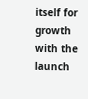itself for growth with the launch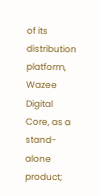of its distribution platform, Wazee Digital Core, as a stand-alone product;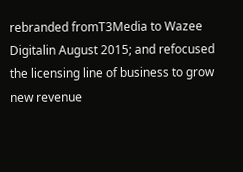rebranded fromT3Media to Wazee Digitalin August 2015; and refocused the licensing line of business to grow new revenue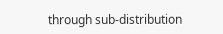through sub-distribution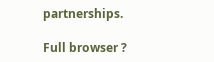partnerships.

Full browser ?